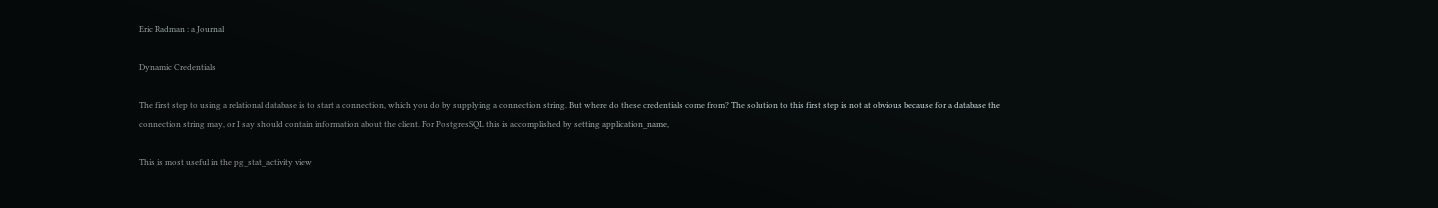Eric Radman : a Journal

Dynamic Credentials

The first step to using a relational database is to start a connection, which you do by supplying a connection string. But where do these credentials come from? The solution to this first step is not at obvious because for a database the connection string may, or I say should contain information about the client. For PostgresSQL this is accomplished by setting application_name,

This is most useful in the pg_stat_activity view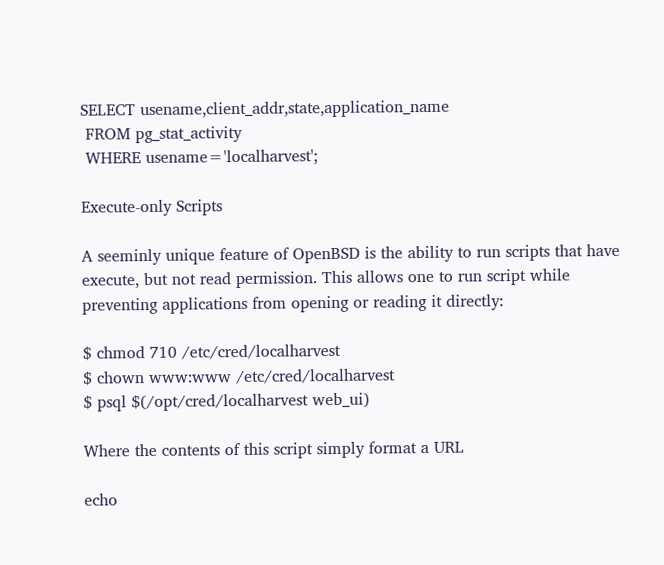SELECT usename,client_addr,state,application_name
 FROM pg_stat_activity
 WHERE usename='localharvest';

Execute-only Scripts

A seeminly unique feature of OpenBSD is the ability to run scripts that have execute, but not read permission. This allows one to run script while preventing applications from opening or reading it directly:

$ chmod 710 /etc/cred/localharvest
$ chown www:www /etc/cred/localharvest
$ psql $(/opt/cred/localharvest web_ui)

Where the contents of this script simply format a URL

echo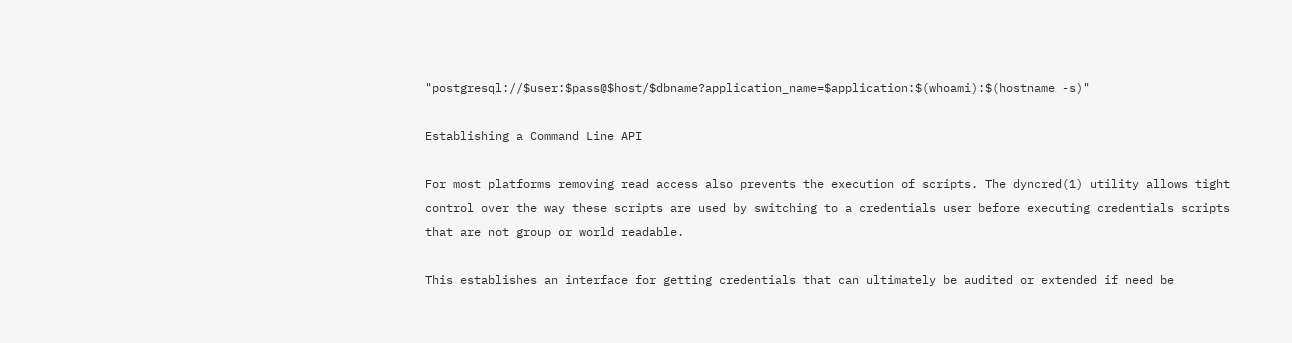"postgresql://$user:$pass@$host/$dbname?application_name=$application:$(whoami):$(hostname -s)"

Establishing a Command Line API

For most platforms removing read access also prevents the execution of scripts. The dyncred(1) utility allows tight control over the way these scripts are used by switching to a credentials user before executing credentials scripts that are not group or world readable.

This establishes an interface for getting credentials that can ultimately be audited or extended if need be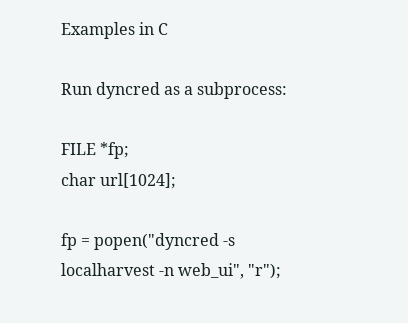Examples in C

Run dyncred as a subprocess:

FILE *fp;
char url[1024];

fp = popen("dyncred -s localharvest -n web_ui", "r");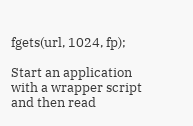fgets(url, 1024, fp);

Start an application with a wrapper script and then read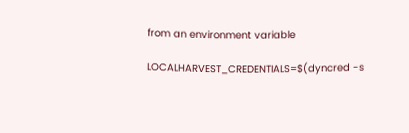from an environment variable

LOCALHARVEST_CREDENTIALS=$(dyncred -s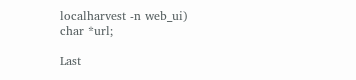localharvest -n web_ui)
char *url;

Last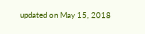updated on May 15, 2018